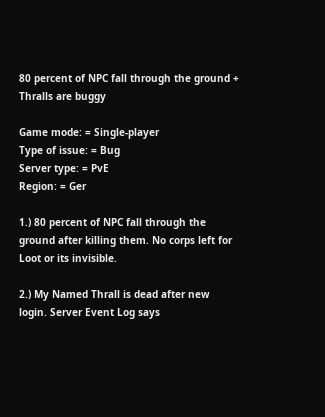80 percent of NPC fall through the ground + Thralls are buggy

Game mode: = Single-player
Type of issue: = Bug
Server type: = PvE
Region: = Ger

1.) 80 percent of NPC fall through the ground after killing them. No corps left for Loot or its invisible.

2.) My Named Thrall is dead after new login. Server Event Log says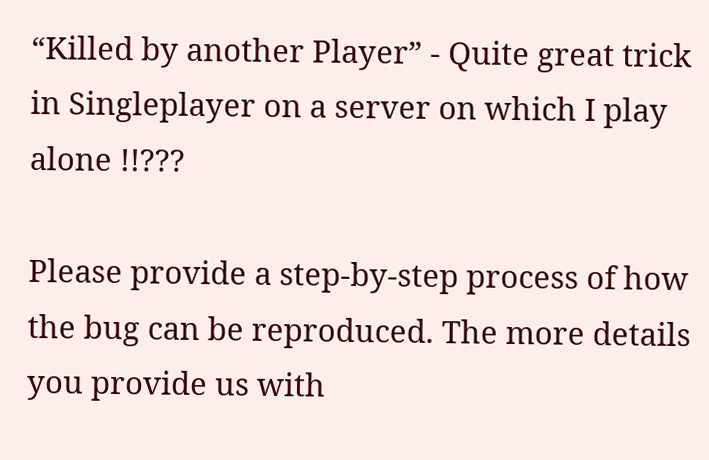“Killed by another Player” - Quite great trick in Singleplayer on a server on which I play alone !!???

Please provide a step-by-step process of how the bug can be reproduced. The more details you provide us with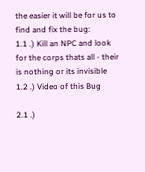the easier it will be for us to find and fix the bug:
1.1 .) Kill an NPC and look for the corps thats all - their is nothing or its invisible
1.2 .) Video of this Bug

2.1 .)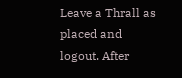Leave a Thrall as placed and logout. After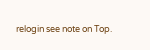relogin see note on Top.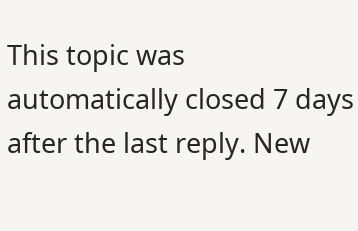This topic was automatically closed 7 days after the last reply. New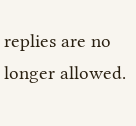replies are no longer allowed.